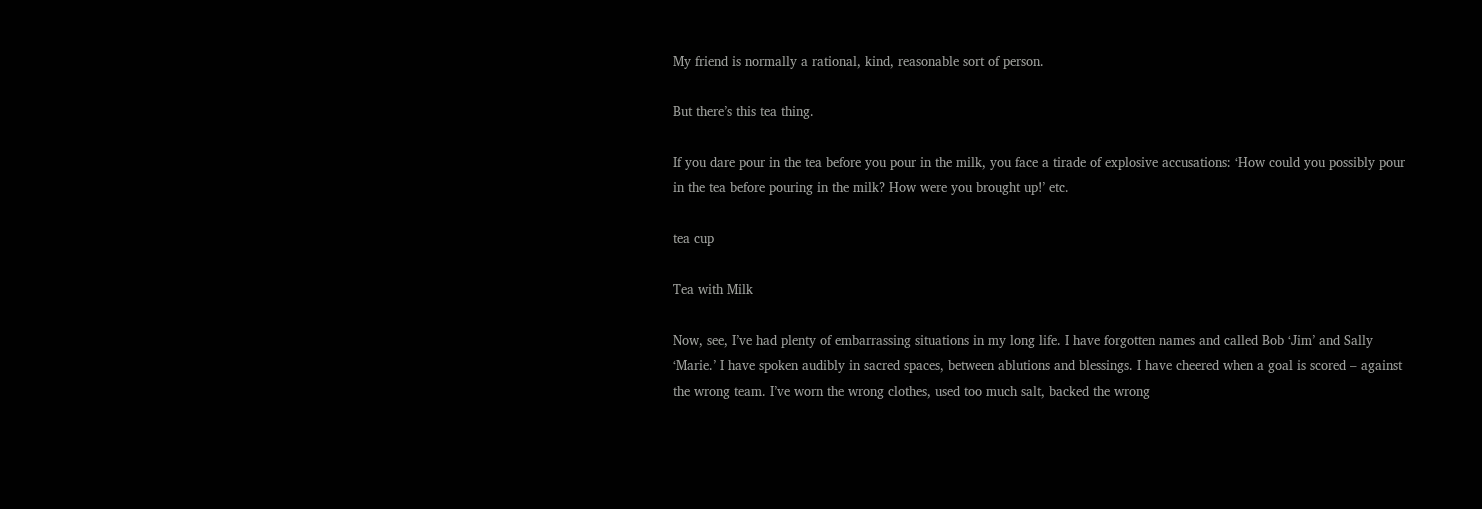My friend is normally a rational, kind, reasonable sort of person.

But there’s this tea thing.

If you dare pour in the tea before you pour in the milk, you face a tirade of explosive accusations: ‘How could you possibly pour in the tea before pouring in the milk? How were you brought up!’ etc.

tea cup

Tea with Milk

Now, see, I’ve had plenty of embarrassing situations in my long life. I have forgotten names and called Bob ‘Jim’ and Sally ‘Marie.’ I have spoken audibly in sacred spaces, between ablutions and blessings. I have cheered when a goal is scored – against the wrong team. I’ve worn the wrong clothes, used too much salt, backed the wrong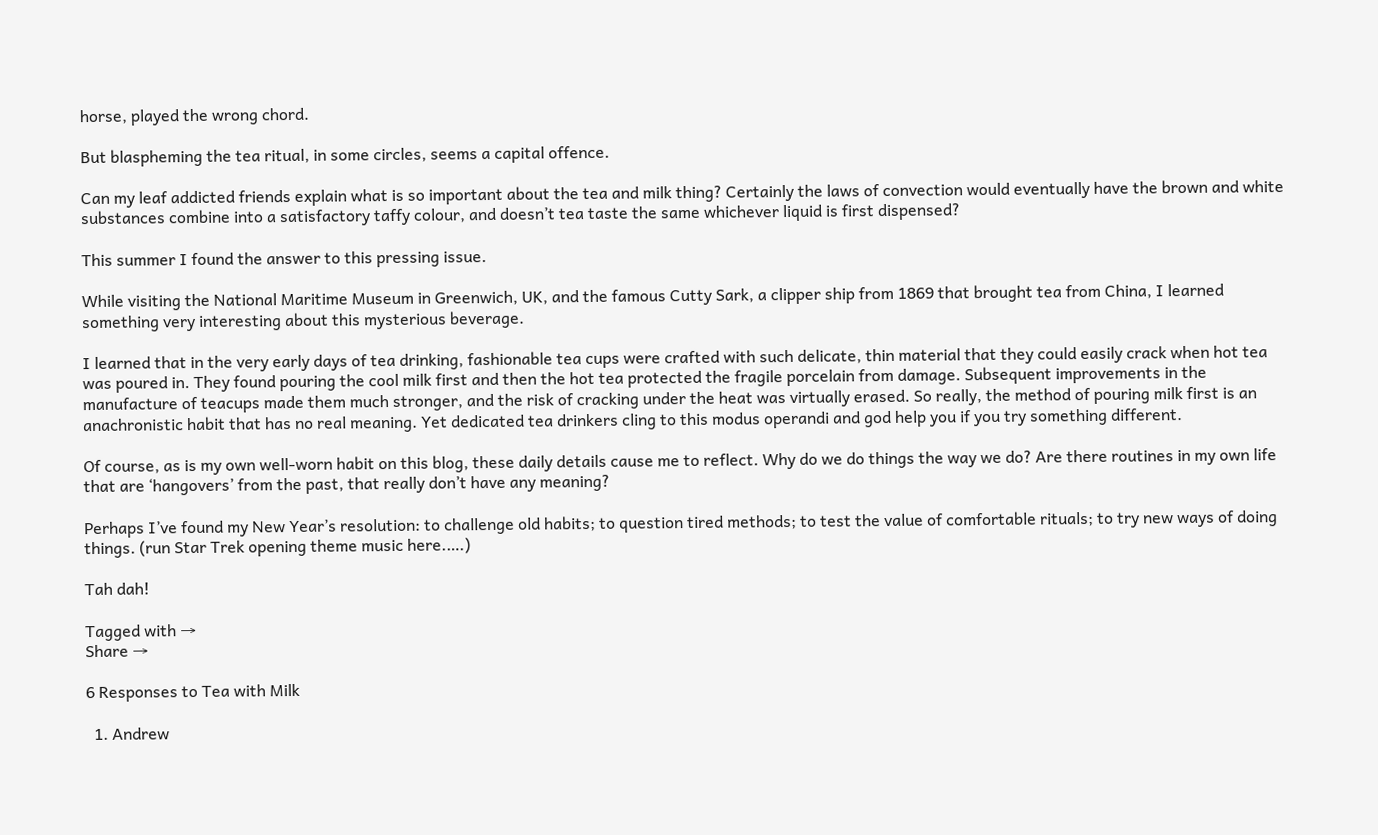horse, played the wrong chord.

But blaspheming the tea ritual, in some circles, seems a capital offence.

Can my leaf addicted friends explain what is so important about the tea and milk thing? Certainly the laws of convection would eventually have the brown and white substances combine into a satisfactory taffy colour, and doesn’t tea taste the same whichever liquid is first dispensed?

This summer I found the answer to this pressing issue.

While visiting the National Maritime Museum in Greenwich, UK, and the famous Cutty Sark, a clipper ship from 1869 that brought tea from China, I learned something very interesting about this mysterious beverage.

I learned that in the very early days of tea drinking, fashionable tea cups were crafted with such delicate, thin material that they could easily crack when hot tea was poured in. They found pouring the cool milk first and then the hot tea protected the fragile porcelain from damage. Subsequent improvements in the manufacture of teacups made them much stronger, and the risk of cracking under the heat was virtually erased. So really, the method of pouring milk first is an anachronistic habit that has no real meaning. Yet dedicated tea drinkers cling to this modus operandi and god help you if you try something different.

Of course, as is my own well-worn habit on this blog, these daily details cause me to reflect. Why do we do things the way we do? Are there routines in my own life that are ‘hangovers’ from the past, that really don’t have any meaning?

Perhaps I’ve found my New Year’s resolution: to challenge old habits; to question tired methods; to test the value of comfortable rituals; to try new ways of doing things. (run Star Trek opening theme music here.….)

Tah dah!

Tagged with →
Share →

6 Responses to Tea with Milk

  1. Andrew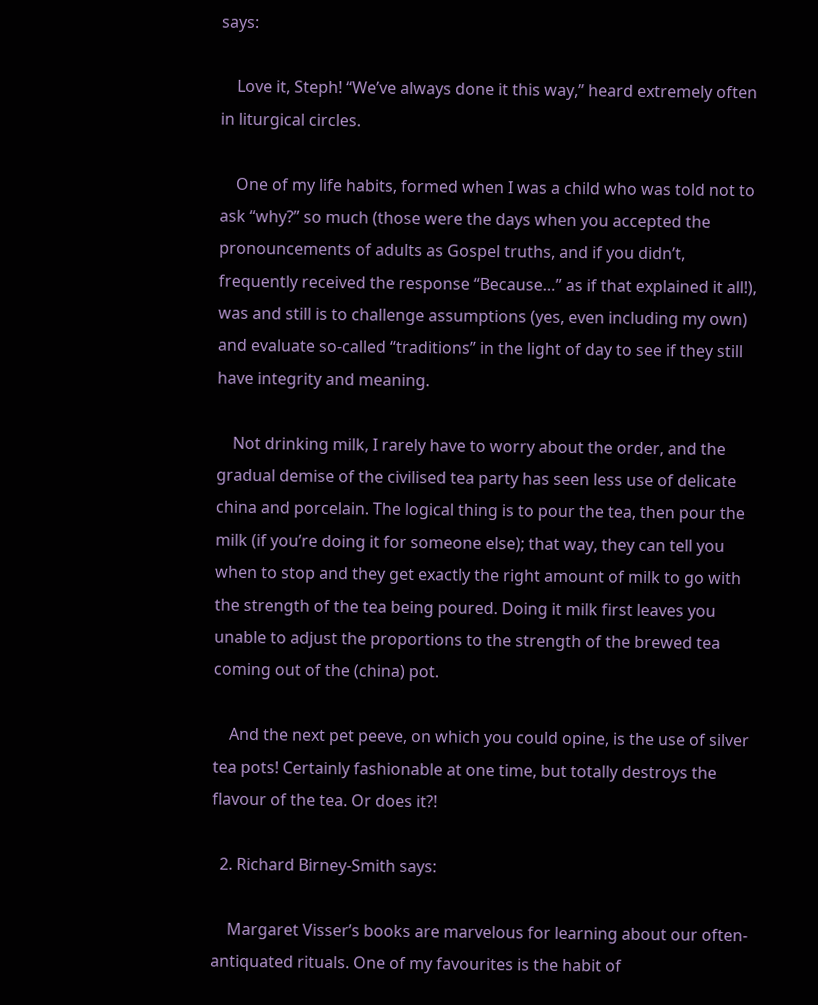says:

    Love it, Steph! “We’ve always done it this way,” heard extremely often in liturgical circles.

    One of my life habits, formed when I was a child who was told not to ask “why?” so much (those were the days when you accepted the pronouncements of adults as Gospel truths, and if you didn’t, frequently received the response “Because…” as if that explained it all!), was and still is to challenge assumptions (yes, even including my own) and evaluate so-called “traditions” in the light of day to see if they still have integrity and meaning.

    Not drinking milk, I rarely have to worry about the order, and the gradual demise of the civilised tea party has seen less use of delicate china and porcelain. The logical thing is to pour the tea, then pour the milk (if you’re doing it for someone else); that way, they can tell you when to stop and they get exactly the right amount of milk to go with the strength of the tea being poured. Doing it milk first leaves you unable to adjust the proportions to the strength of the brewed tea coming out of the (china) pot.

    And the next pet peeve, on which you could opine, is the use of silver tea pots! Certainly fashionable at one time, but totally destroys the flavour of the tea. Or does it?!

  2. Richard Birney-Smith says:

    Margaret Visser’s books are marvelous for learning about our often-antiquated rituals. One of my favourites is the habit of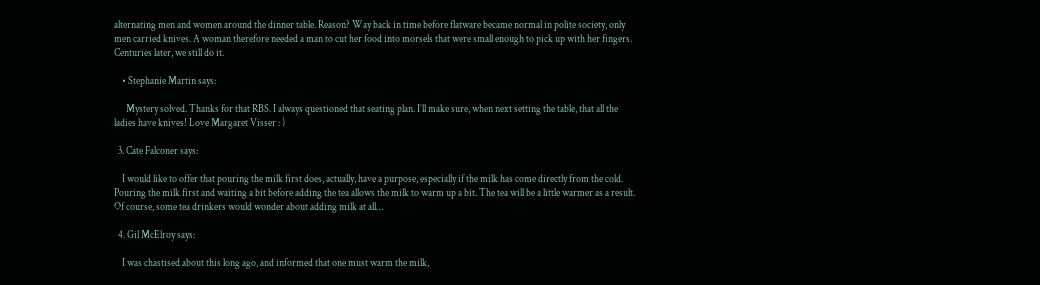alternating men and women around the dinner table. Reason? Way back in time before flatware became normal in polite society, only men carried knives. A woman therefore needed a man to cut her food into morsels that were small enough to pick up with her fingers. Centuries later, we still do it.

    • Stephanie Martin says:

      Mystery solved. Thanks for that RBS. I always questioned that seating plan. I’ll make sure, when next setting the table, that all the ladies have knives! Love Margaret Visser : )

  3. Cate Falconer says:

    I would like to offer that pouring the milk first does, actually, have a purpose, especially if the milk has come directly from the cold. Pouring the milk first and waiting a bit before adding the tea allows the milk to warm up a bit. The tea will be a little warmer as a result. Of course, some tea drinkers would wonder about adding milk at all…

  4. Gil McElroy says:

    I was chastised about this long ago, and informed that one must warm the milk,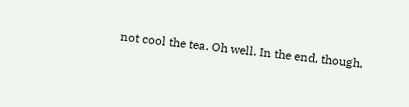not cool the tea. Oh well. In the end, though,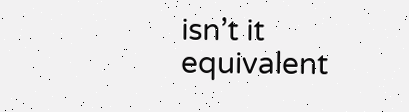isn’t it equivalent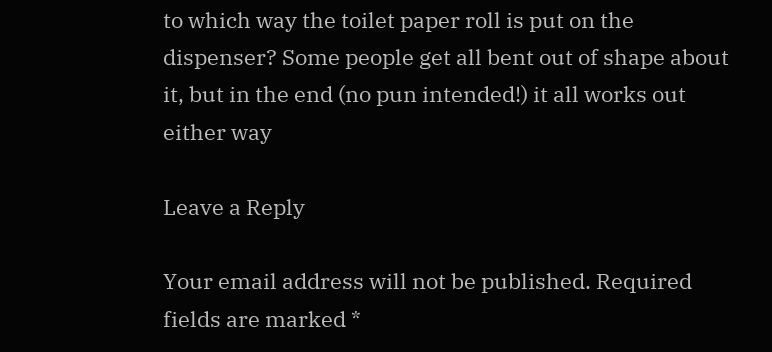to which way the toilet paper roll is put on the dispenser? Some people get all bent out of shape about it, but in the end (no pun intended!) it all works out either way

Leave a Reply

Your email address will not be published. Required fields are marked *